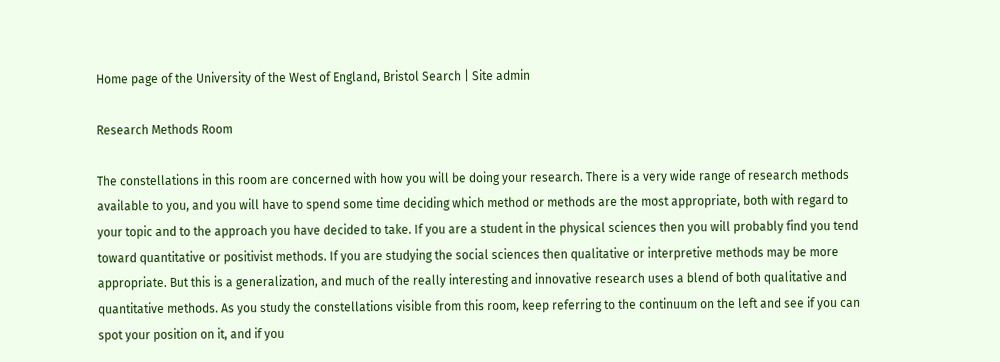Home page of the University of the West of England, Bristol Search | Site admin

Research Methods Room

The constellations in this room are concerned with how you will be doing your research. There is a very wide range of research methods available to you, and you will have to spend some time deciding which method or methods are the most appropriate, both with regard to your topic and to the approach you have decided to take. If you are a student in the physical sciences then you will probably find you tend toward quantitative or positivist methods. If you are studying the social sciences then qualitative or interpretive methods may be more appropriate. But this is a generalization, and much of the really interesting and innovative research uses a blend of both qualitative and quantitative methods. As you study the constellations visible from this room, keep referring to the continuum on the left and see if you can spot your position on it, and if you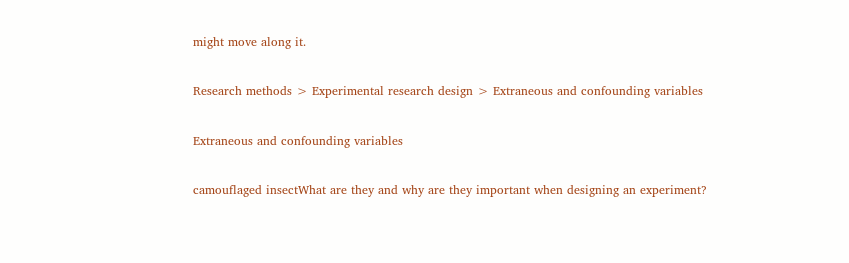might move along it.

Research methods > Experimental research design > Extraneous and confounding variables

Extraneous and confounding variables

camouflaged insectWhat are they and why are they important when designing an experiment?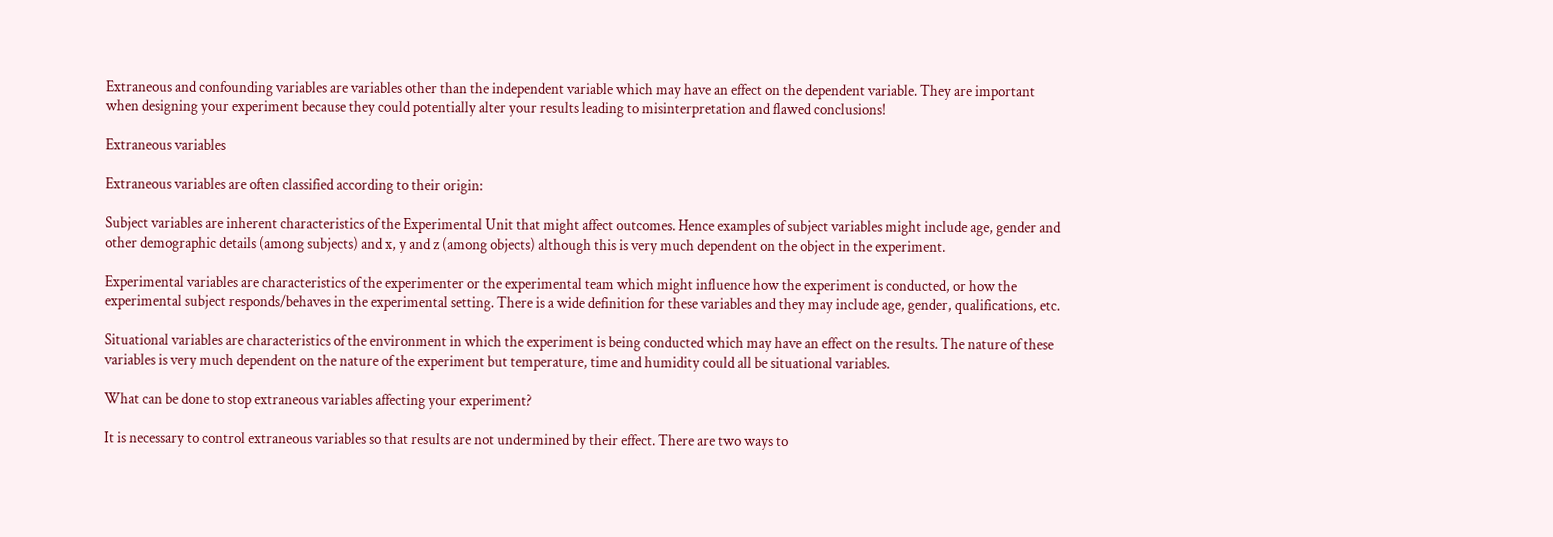Extraneous and confounding variables are variables other than the independent variable which may have an effect on the dependent variable. They are important when designing your experiment because they could potentially alter your results leading to misinterpretation and flawed conclusions!

Extraneous variables

Extraneous variables are often classified according to their origin:

Subject variables are inherent characteristics of the Experimental Unit that might affect outcomes. Hence examples of subject variables might include age, gender and other demographic details (among subjects) and x, y and z (among objects) although this is very much dependent on the object in the experiment.

Experimental variables are characteristics of the experimenter or the experimental team which might influence how the experiment is conducted, or how the experimental subject responds/behaves in the experimental setting. There is a wide definition for these variables and they may include age, gender, qualifications, etc.

Situational variables are characteristics of the environment in which the experiment is being conducted which may have an effect on the results. The nature of these variables is very much dependent on the nature of the experiment but temperature, time and humidity could all be situational variables.

What can be done to stop extraneous variables affecting your experiment?

It is necessary to control extraneous variables so that results are not undermined by their effect. There are two ways to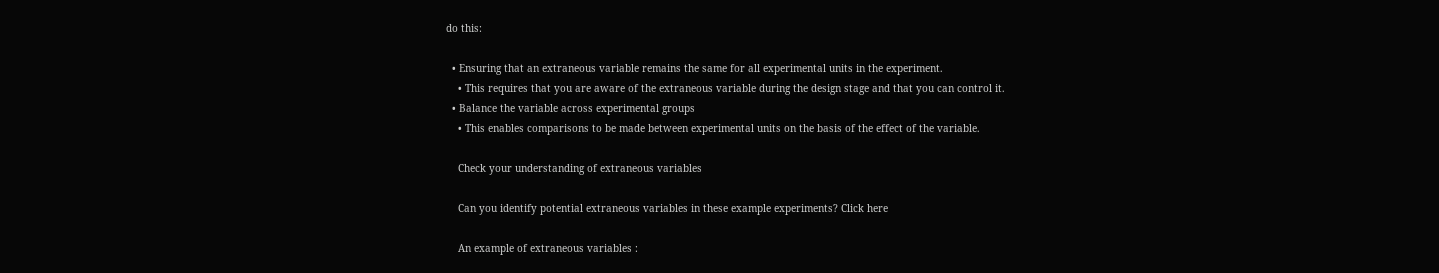do this:

  • Ensuring that an extraneous variable remains the same for all experimental units in the experiment.
    • This requires that you are aware of the extraneous variable during the design stage and that you can control it.
  • Balance the variable across experimental groups
    • This enables comparisons to be made between experimental units on the basis of the effect of the variable.

    Check your understanding of extraneous variables

    Can you identify potential extraneous variables in these example experiments? Click here

    An example of extraneous variables :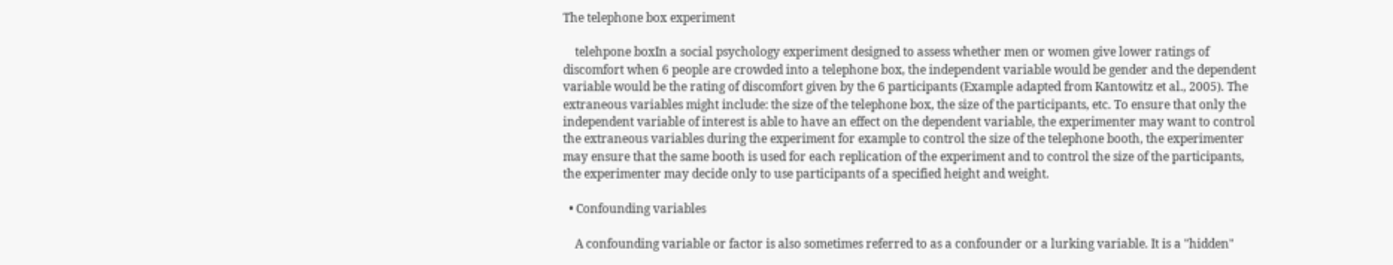The telephone box experiment

    telehpone boxIn a social psychology experiment designed to assess whether men or women give lower ratings of discomfort when 6 people are crowded into a telephone box, the independent variable would be gender and the dependent variable would be the rating of discomfort given by the 6 participants (Example adapted from Kantowitz et al., 2005). The extraneous variables might include: the size of the telephone box, the size of the participants, etc. To ensure that only the independent variable of interest is able to have an effect on the dependent variable, the experimenter may want to control the extraneous variables during the experiment for example to control the size of the telephone booth, the experimenter may ensure that the same booth is used for each replication of the experiment and to control the size of the participants, the experimenter may decide only to use participants of a specified height and weight.

  • Confounding variables

    A confounding variable or factor is also sometimes referred to as a confounder or a lurking variable. It is a "hidden"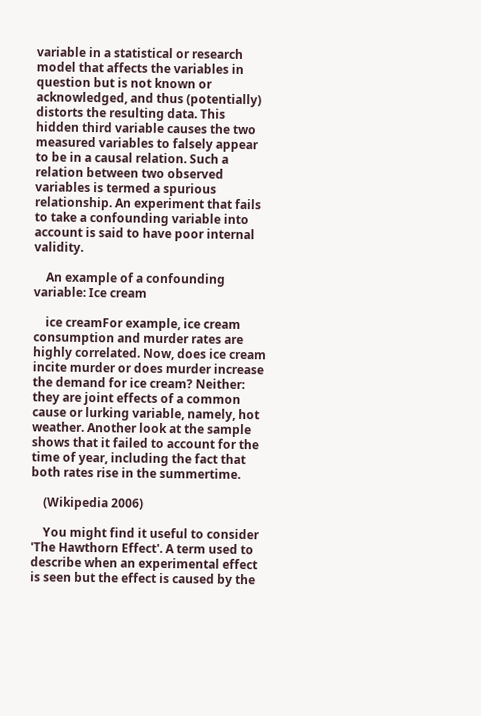variable in a statistical or research model that affects the variables in question but is not known or acknowledged, and thus (potentially) distorts the resulting data. This hidden third variable causes the two measured variables to falsely appear to be in a causal relation. Such a relation between two observed variables is termed a spurious relationship. An experiment that fails to take a confounding variable into account is said to have poor internal validity.

    An example of a confounding variable: Ice cream

    ice creamFor example, ice cream consumption and murder rates are highly correlated. Now, does ice cream incite murder or does murder increase the demand for ice cream? Neither: they are joint effects of a common cause or lurking variable, namely, hot weather. Another look at the sample shows that it failed to account for the time of year, including the fact that both rates rise in the summertime.

    (Wikipedia 2006)

    You might find it useful to consider 'The Hawthorn Effect'. A term used to describe when an experimental effect is seen but the effect is caused by the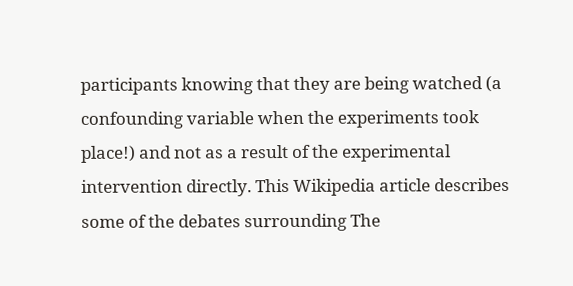participants knowing that they are being watched (a confounding variable when the experiments took place!) and not as a result of the experimental intervention directly. This Wikipedia article describes some of the debates surrounding The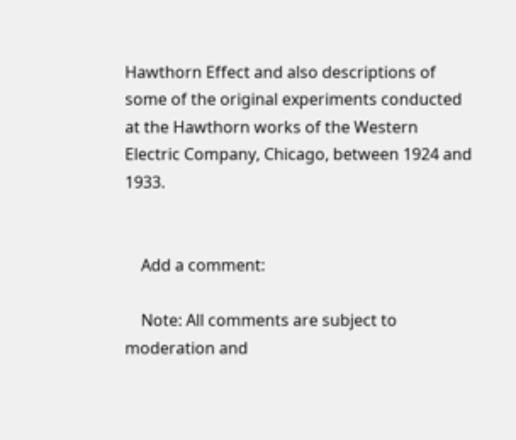Hawthorn Effect and also descriptions of some of the original experiments conducted at the Hawthorn works of the Western Electric Company, Chicago, between 1924 and 1933.


    Add a comment:

    Note: All comments are subject to moderation and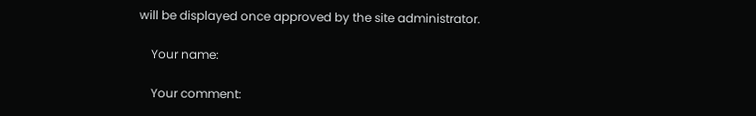will be displayed once approved by the site administrator.

    Your name:

    Your comment: